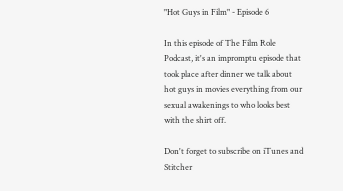"Hot Guys in Film" - Episode 6

In this episode of The Film Role Podcast, it's an impromptu episode that took place after dinner we talk about hot guys in movies everything from our sexual awakenings to who looks best with the shirt off.

Don't forget to subscribe on iTunes and Stitcher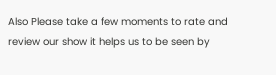Also Please take a few moments to rate and review our show it helps us to be seen by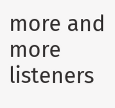more and more listeners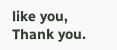like you, Thank you.